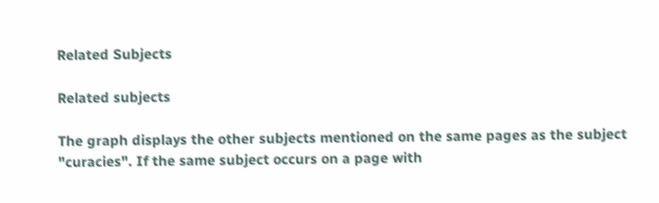Related Subjects

Related subjects

The graph displays the other subjects mentioned on the same pages as the subject "curacies". If the same subject occurs on a page with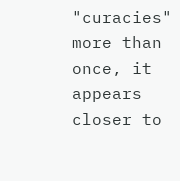"curacies" more than once, it appears closer to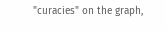"curacies" on the graph,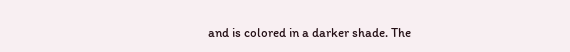and is colored in a darker shade. The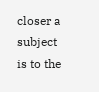closer a subject is to the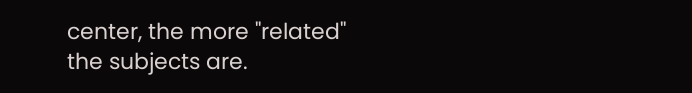center, the more "related" the subjects are.